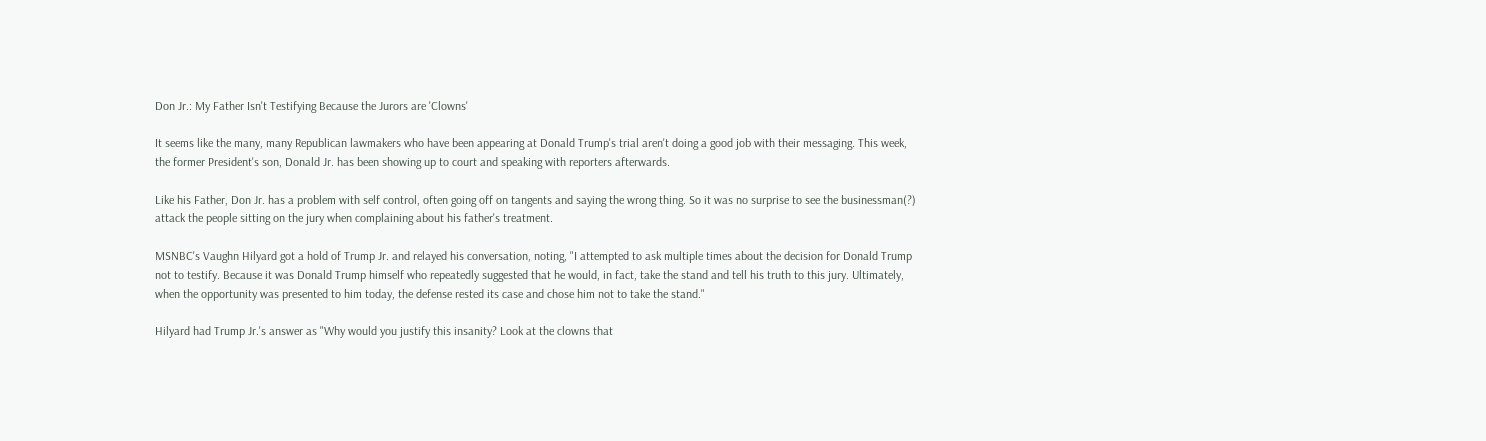Don Jr.: My Father Isn't Testifying Because the Jurors are 'Clowns'

It seems like the many, many Republican lawmakers who have been appearing at Donald Trump's trial aren't doing a good job with their messaging. This week, the former President's son, Donald Jr. has been showing up to court and speaking with reporters afterwards.

Like his Father, Don Jr. has a problem with self control, often going off on tangents and saying the wrong thing. So it was no surprise to see the businessman(?) attack the people sitting on the jury when complaining about his father's treatment.

MSNBC's Vaughn Hilyard got a hold of Trump Jr. and relayed his conversation, noting, "I attempted to ask multiple times about the decision for Donald Trump not to testify. Because it was Donald Trump himself who repeatedly suggested that he would, in fact, take the stand and tell his truth to this jury. Ultimately, when the opportunity was presented to him today, the defense rested its case and chose him not to take the stand."

Hilyard had Trump Jr.'s answer as "Why would you justify this insanity? Look at the clowns that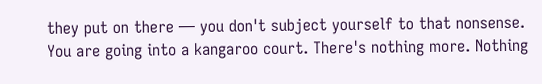they put on there — you don't subject yourself to that nonsense. You are going into a kangaroo court. There's nothing more. Nothing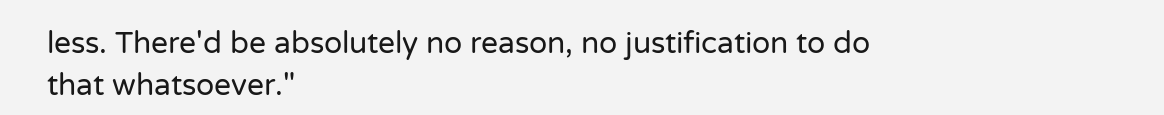less. There'd be absolutely no reason, no justification to do that whatsoever."